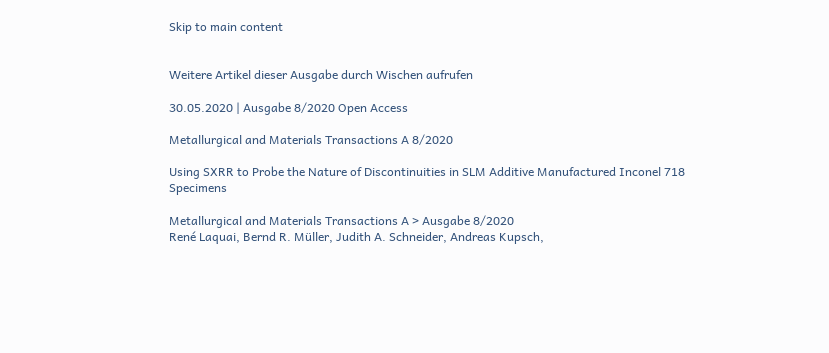Skip to main content


Weitere Artikel dieser Ausgabe durch Wischen aufrufen

30.05.2020 | Ausgabe 8/2020 Open Access

Metallurgical and Materials Transactions A 8/2020

Using SXRR to Probe the Nature of Discontinuities in SLM Additive Manufactured Inconel 718 Specimens

Metallurgical and Materials Transactions A > Ausgabe 8/2020
René Laquai, Bernd R. Müller, Judith A. Schneider, Andreas Kupsch,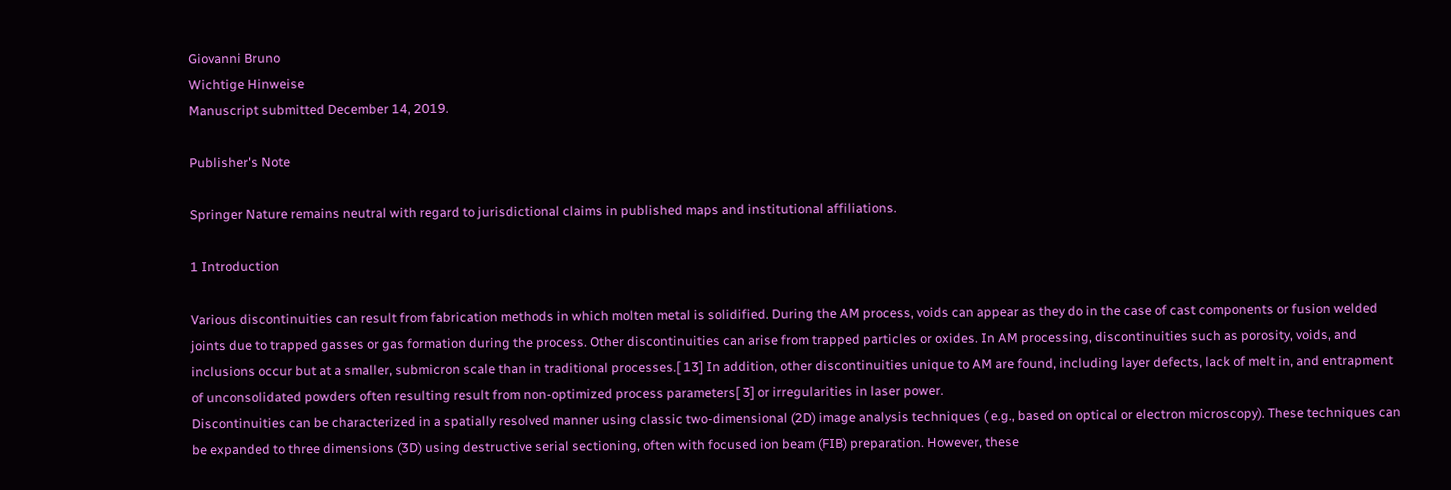Giovanni Bruno
Wichtige Hinweise
Manuscript submitted December 14, 2019.

Publisher's Note

Springer Nature remains neutral with regard to jurisdictional claims in published maps and institutional affiliations.

1 Introduction

Various discontinuities can result from fabrication methods in which molten metal is solidified. During the AM process, voids can appear as they do in the case of cast components or fusion welded joints due to trapped gasses or gas formation during the process. Other discontinuities can arise from trapped particles or oxides. In AM processing, discontinuities such as porosity, voids, and inclusions occur but at a smaller, submicron scale than in traditional processes.[ 13] In addition, other discontinuities unique to AM are found, including layer defects, lack of melt in, and entrapment of unconsolidated powders often resulting result from non-optimized process parameters[ 3] or irregularities in laser power.
Discontinuities can be characterized in a spatially resolved manner using classic two-dimensional (2D) image analysis techniques ( e.g., based on optical or electron microscopy). These techniques can be expanded to three dimensions (3D) using destructive serial sectioning, often with focused ion beam (FIB) preparation. However, these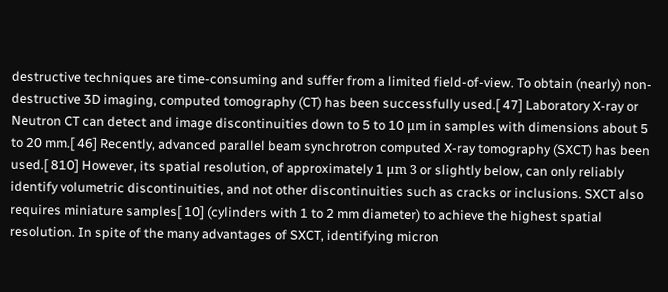destructive techniques are time-consuming and suffer from a limited field-of-view. To obtain (nearly) non-destructive 3D imaging, computed tomography (CT) has been successfully used.[ 47] Laboratory X-ray or Neutron CT can detect and image discontinuities down to 5 to 10 μm in samples with dimensions about 5 to 20 mm.[ 46] Recently, advanced parallel beam synchrotron computed X-ray tomography (SXCT) has been used.[ 810] However, its spatial resolution, of approximately 1 μm 3 or slightly below, can only reliably identify volumetric discontinuities, and not other discontinuities such as cracks or inclusions. SXCT also requires miniature samples[ 10] (cylinders with 1 to 2 mm diameter) to achieve the highest spatial resolution. In spite of the many advantages of SXCT, identifying micron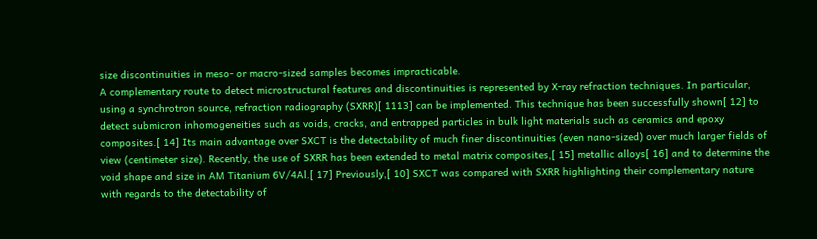size discontinuities in meso- or macro-sized samples becomes impracticable.
A complementary route to detect microstructural features and discontinuities is represented by X-ray refraction techniques. In particular, using a synchrotron source, refraction radiography (SXRR)[ 1113] can be implemented. This technique has been successfully shown[ 12] to detect submicron inhomogeneities such as voids, cracks, and entrapped particles in bulk light materials such as ceramics and epoxy composites.[ 14] Its main advantage over SXCT is the detectability of much finer discontinuities (even nano-sized) over much larger fields of view (centimeter size). Recently, the use of SXRR has been extended to metal matrix composites,[ 15] metallic alloys[ 16] and to determine the void shape and size in AM Titanium 6V/4Al.[ 17] Previously,[ 10] SXCT was compared with SXRR highlighting their complementary nature with regards to the detectability of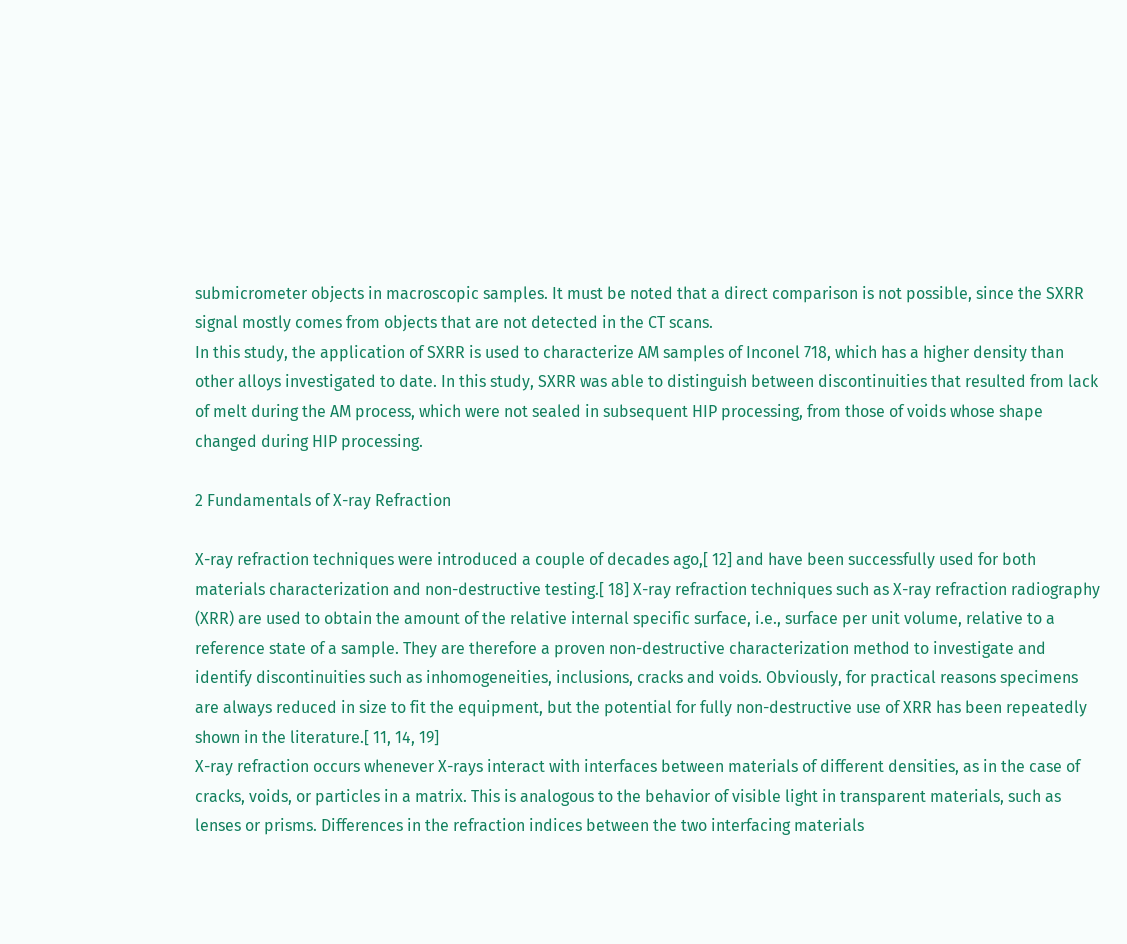submicrometer objects in macroscopic samples. It must be noted that a direct comparison is not possible, since the SXRR signal mostly comes from objects that are not detected in the CT scans.
In this study, the application of SXRR is used to characterize AM samples of Inconel 718, which has a higher density than other alloys investigated to date. In this study, SXRR was able to distinguish between discontinuities that resulted from lack of melt during the AM process, which were not sealed in subsequent HIP processing, from those of voids whose shape changed during HIP processing.

2 Fundamentals of X-ray Refraction

X-ray refraction techniques were introduced a couple of decades ago,[ 12] and have been successfully used for both materials characterization and non-destructive testing.[ 18] X-ray refraction techniques such as X-ray refraction radiography (XRR) are used to obtain the amount of the relative internal specific surface, i.e., surface per unit volume, relative to a reference state of a sample. They are therefore a proven non-destructive characterization method to investigate and identify discontinuities such as inhomogeneities, inclusions, cracks and voids. Obviously, for practical reasons specimens are always reduced in size to fit the equipment, but the potential for fully non-destructive use of XRR has been repeatedly shown in the literature.[ 11, 14, 19]
X-ray refraction occurs whenever X-rays interact with interfaces between materials of different densities, as in the case of cracks, voids, or particles in a matrix. This is analogous to the behavior of visible light in transparent materials, such as lenses or prisms. Differences in the refraction indices between the two interfacing materials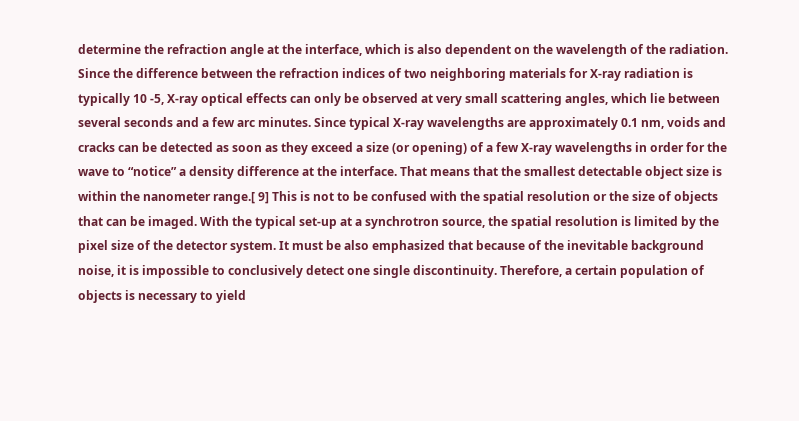determine the refraction angle at the interface, which is also dependent on the wavelength of the radiation. Since the difference between the refraction indices of two neighboring materials for X-ray radiation is typically 10 -5, X-ray optical effects can only be observed at very small scattering angles, which lie between several seconds and a few arc minutes. Since typical X-ray wavelengths are approximately 0.1 nm, voids and cracks can be detected as soon as they exceed a size (or opening) of a few X-ray wavelengths in order for the wave to “notice” a density difference at the interface. That means that the smallest detectable object size is within the nanometer range.[ 9] This is not to be confused with the spatial resolution or the size of objects that can be imaged. With the typical set-up at a synchrotron source, the spatial resolution is limited by the pixel size of the detector system. It must be also emphasized that because of the inevitable background noise, it is impossible to conclusively detect one single discontinuity. Therefore, a certain population of objects is necessary to yield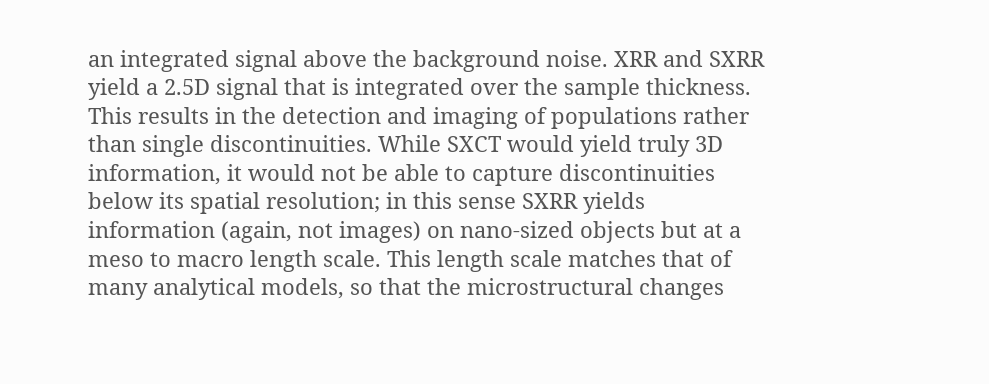an integrated signal above the background noise. XRR and SXRR yield a 2.5D signal that is integrated over the sample thickness. This results in the detection and imaging of populations rather than single discontinuities. While SXCT would yield truly 3D information, it would not be able to capture discontinuities below its spatial resolution; in this sense SXRR yields information (again, not images) on nano-sized objects but at a meso to macro length scale. This length scale matches that of many analytical models, so that the microstructural changes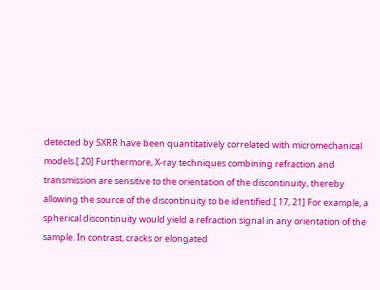detected by SXRR have been quantitatively correlated with micromechanical models.[ 20] Furthermore, X-ray techniques combining refraction and transmission are sensitive to the orientation of the discontinuity, thereby allowing the source of the discontinuity to be identified.[ 17, 21] For example, a spherical discontinuity would yield a refraction signal in any orientation of the sample. In contrast, cracks or elongated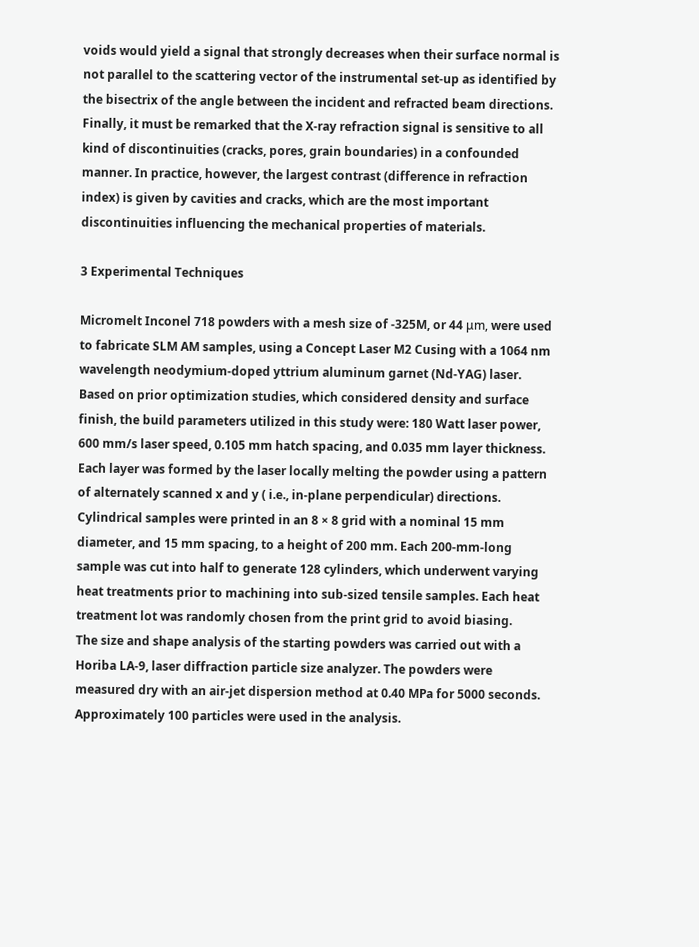voids would yield a signal that strongly decreases when their surface normal is not parallel to the scattering vector of the instrumental set-up as identified by the bisectrix of the angle between the incident and refracted beam directions. Finally, it must be remarked that the X-ray refraction signal is sensitive to all kind of discontinuities (cracks, pores, grain boundaries) in a confounded manner. In practice, however, the largest contrast (difference in refraction index) is given by cavities and cracks, which are the most important discontinuities influencing the mechanical properties of materials.

3 Experimental Techniques

Micromelt Inconel 718 powders with a mesh size of -325M, or 44 μm, were used to fabricate SLM AM samples, using a Concept Laser M2 Cusing with a 1064 nm wavelength neodymium-doped yttrium aluminum garnet (Nd-YAG) laser. Based on prior optimization studies, which considered density and surface finish, the build parameters utilized in this study were: 180 Watt laser power, 600 mm/s laser speed, 0.105 mm hatch spacing, and 0.035 mm layer thickness. Each layer was formed by the laser locally melting the powder using a pattern of alternately scanned x and y ( i.e., in-plane perpendicular) directions. Cylindrical samples were printed in an 8 × 8 grid with a nominal 15 mm diameter, and 15 mm spacing, to a height of 200 mm. Each 200-mm-long sample was cut into half to generate 128 cylinders, which underwent varying heat treatments prior to machining into sub-sized tensile samples. Each heat treatment lot was randomly chosen from the print grid to avoid biasing.
The size and shape analysis of the starting powders was carried out with a Horiba LA-9, laser diffraction particle size analyzer. The powders were measured dry with an air-jet dispersion method at 0.40 MPa for 5000 seconds. Approximately 100 particles were used in the analysis.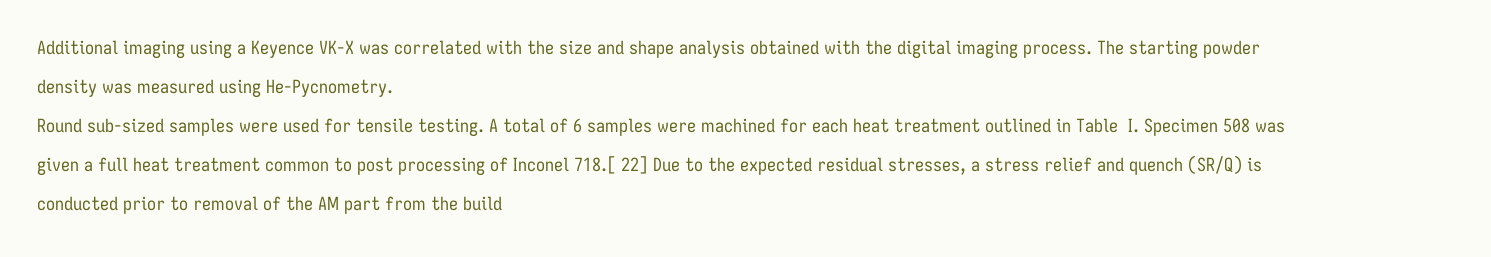Additional imaging using a Keyence VK-X was correlated with the size and shape analysis obtained with the digital imaging process. The starting powder density was measured using He-Pycnometry.
Round sub-sized samples were used for tensile testing. A total of 6 samples were machined for each heat treatment outlined in Table  I. Specimen 508 was given a full heat treatment common to post processing of Inconel 718.[ 22] Due to the expected residual stresses, a stress relief and quench (SR/Q) is conducted prior to removal of the AM part from the build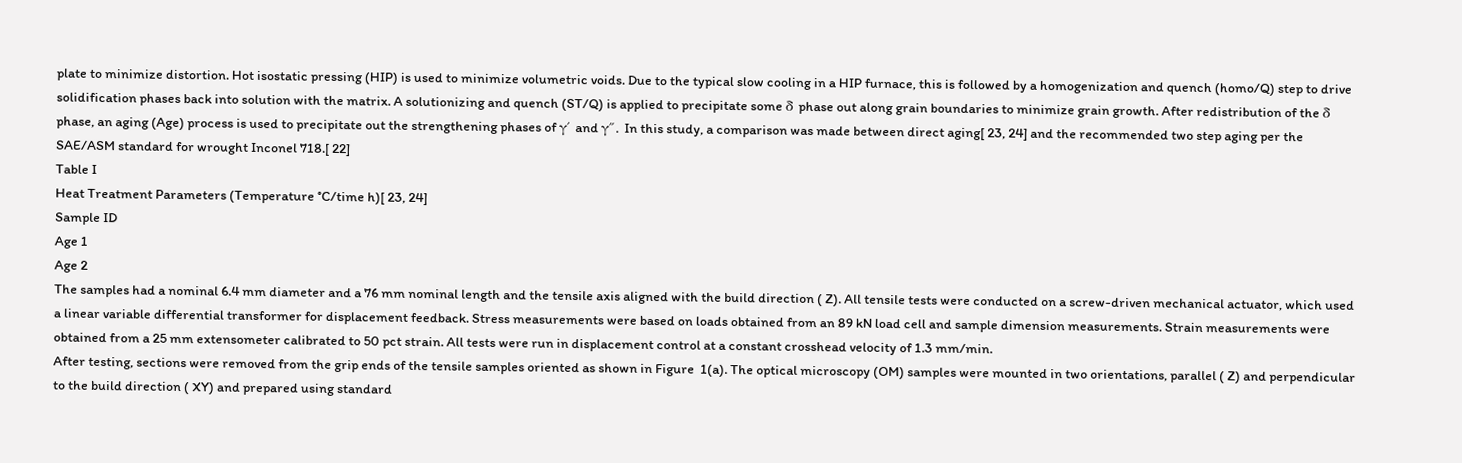plate to minimize distortion. Hot isostatic pressing (HIP) is used to minimize volumetric voids. Due to the typical slow cooling in a HIP furnace, this is followed by a homogenization and quench (homo/Q) step to drive solidification phases back into solution with the matrix. A solutionizing and quench (ST/Q) is applied to precipitate some δ phase out along grain boundaries to minimize grain growth. After redistribution of the δ phase, an aging (Age) process is used to precipitate out the strengthening phases of γ′ and γ″. In this study, a comparison was made between direct aging[ 23, 24] and the recommended two step aging per the SAE/ASM standard for wrought Inconel 718.[ 22]
Table I
Heat Treatment Parameters (Temperature °C/time h)[ 23, 24]
Sample ID
Age 1
Age 2
The samples had a nominal 6.4 mm diameter and a 76 mm nominal length and the tensile axis aligned with the build direction ( Z). All tensile tests were conducted on a screw-driven mechanical actuator, which used a linear variable differential transformer for displacement feedback. Stress measurements were based on loads obtained from an 89 kN load cell and sample dimension measurements. Strain measurements were obtained from a 25 mm extensometer calibrated to 50 pct strain. All tests were run in displacement control at a constant crosshead velocity of 1.3 mm/min.
After testing, sections were removed from the grip ends of the tensile samples oriented as shown in Figure  1(a). The optical microscopy (OM) samples were mounted in two orientations, parallel ( Z) and perpendicular to the build direction ( XY) and prepared using standard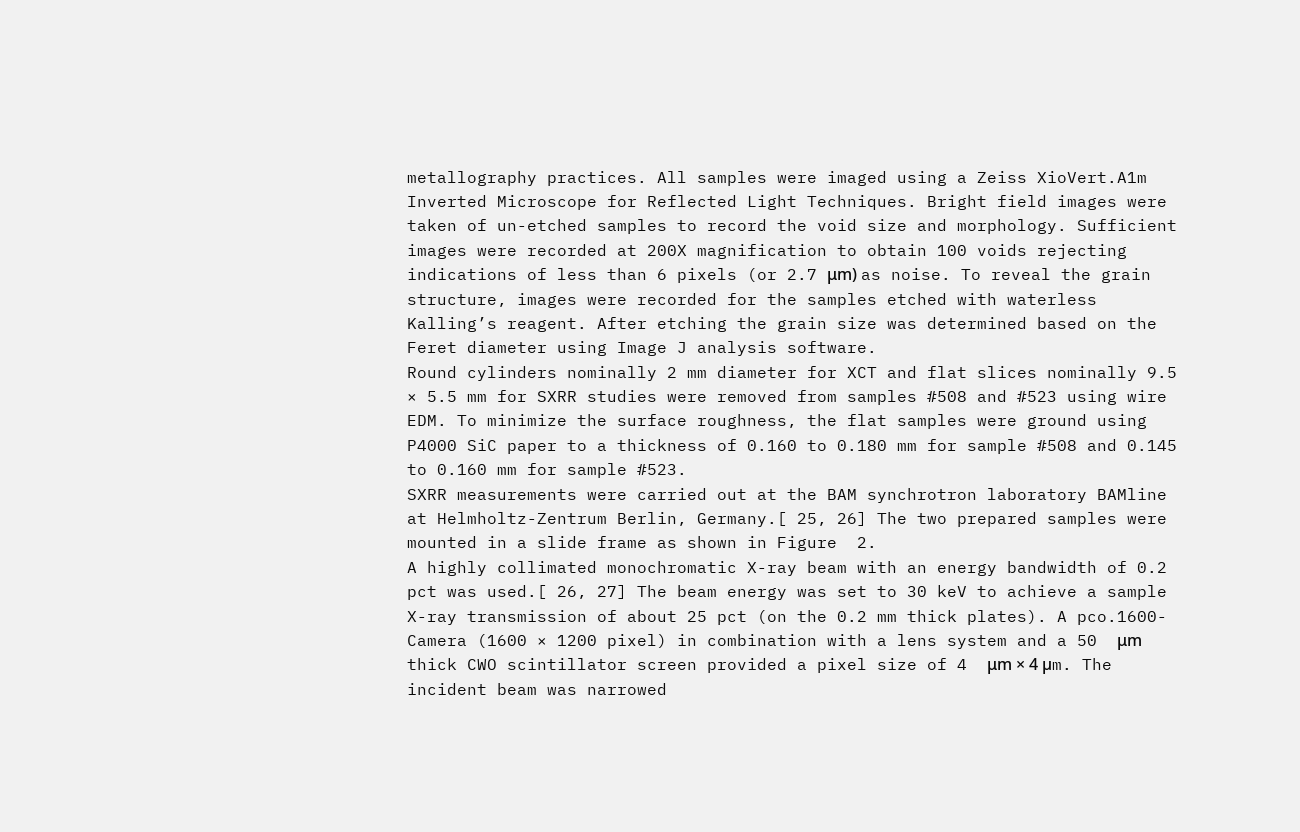metallography practices. All samples were imaged using a Zeiss XioVert.A1m Inverted Microscope for Reflected Light Techniques. Bright field images were taken of un-etched samples to record the void size and morphology. Sufficient images were recorded at 200X magnification to obtain 100 voids rejecting indications of less than 6 pixels (or 2.7 μm) as noise. To reveal the grain structure, images were recorded for the samples etched with waterless Kalling’s reagent. After etching the grain size was determined based on the Feret diameter using Image J analysis software.
Round cylinders nominally 2 mm diameter for XCT and flat slices nominally 9.5 × 5.5 mm for SXRR studies were removed from samples #508 and #523 using wire EDM. To minimize the surface roughness, the flat samples were ground using P4000 SiC paper to a thickness of 0.160 to 0.180 mm for sample #508 and 0.145 to 0.160 mm for sample #523.
SXRR measurements were carried out at the BAM synchrotron laboratory BAMline at Helmholtz-Zentrum Berlin, Germany.[ 25, 26] The two prepared samples were mounted in a slide frame as shown in Figure  2.
A highly collimated monochromatic X-ray beam with an energy bandwidth of 0.2 pct was used.[ 26, 27] The beam energy was set to 30 keV to achieve a sample X-ray transmission of about 25 pct (on the 0.2 mm thick plates). A pco.1600-Camera (1600 × 1200 pixel) in combination with a lens system and a 50  μm thick CWO scintillator screen provided a pixel size of 4  μm × 4 µm. The incident beam was narrowed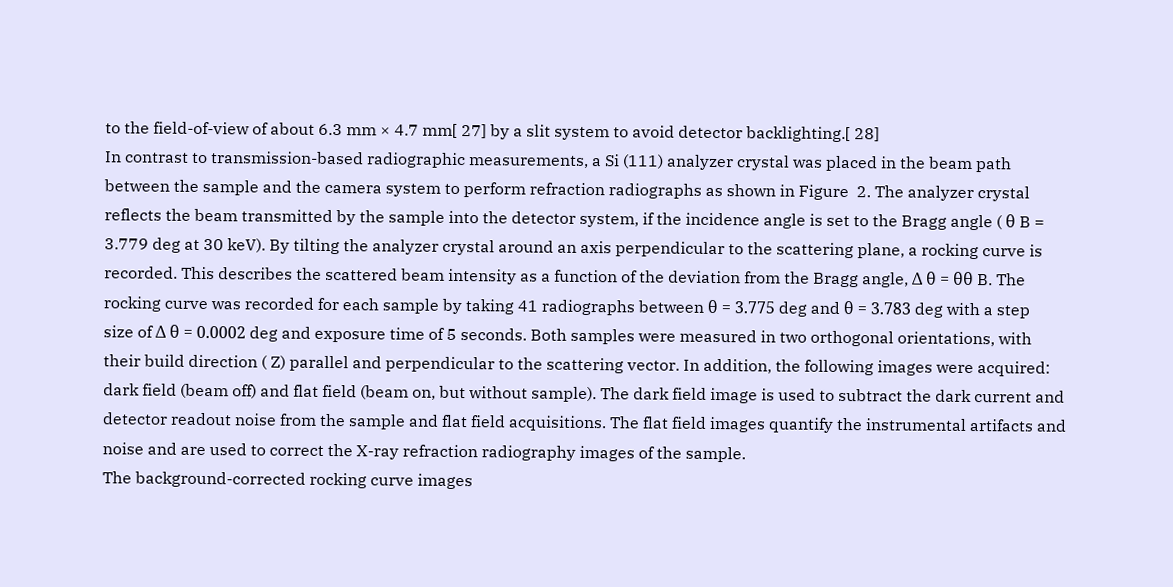to the field-of-view of about 6.3 mm × 4.7 mm[ 27] by a slit system to avoid detector backlighting.[ 28]
In contrast to transmission-based radiographic measurements, a Si (111) analyzer crystal was placed in the beam path between the sample and the camera system to perform refraction radiographs as shown in Figure  2. The analyzer crystal reflects the beam transmitted by the sample into the detector system, if the incidence angle is set to the Bragg angle ( θ B = 3.779 deg at 30 keV). By tilting the analyzer crystal around an axis perpendicular to the scattering plane, a rocking curve is recorded. This describes the scattered beam intensity as a function of the deviation from the Bragg angle, Δ θ = θθ B. The rocking curve was recorded for each sample by taking 41 radiographs between θ = 3.775 deg and θ = 3.783 deg with a step size of Δ θ = 0.0002 deg and exposure time of 5 seconds. Both samples were measured in two orthogonal orientations, with their build direction ( Z) parallel and perpendicular to the scattering vector. In addition, the following images were acquired: dark field (beam off) and flat field (beam on, but without sample). The dark field image is used to subtract the dark current and detector readout noise from the sample and flat field acquisitions. The flat field images quantify the instrumental artifacts and noise and are used to correct the X-ray refraction radiography images of the sample.
The background-corrected rocking curve images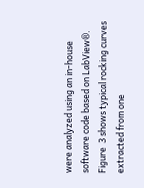were analyzed using an in-house software code based on LabView®. Figure  3 shows typical rocking curves extracted from one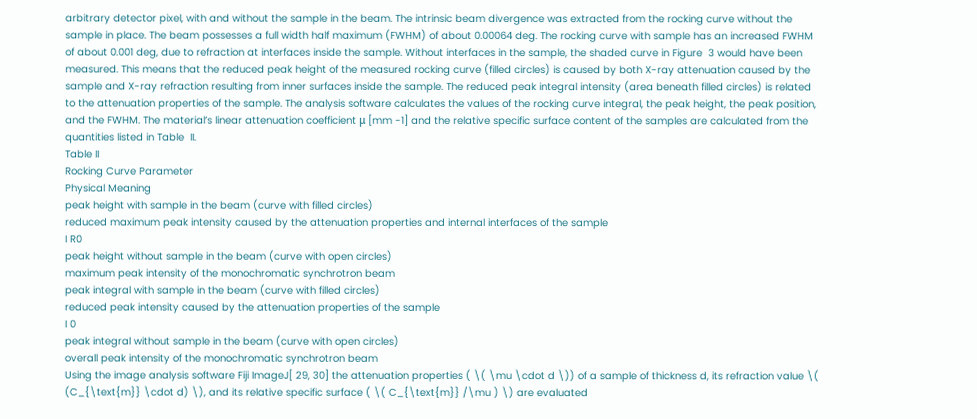arbitrary detector pixel, with and without the sample in the beam. The intrinsic beam divergence was extracted from the rocking curve without the sample in place. The beam possesses a full width half maximum (FWHM) of about 0.00064 deg. The rocking curve with sample has an increased FWHM of about 0.001 deg, due to refraction at interfaces inside the sample. Without interfaces in the sample, the shaded curve in Figure  3 would have been measured. This means that the reduced peak height of the measured rocking curve (filled circles) is caused by both X-ray attenuation caused by the sample and X-ray refraction resulting from inner surfaces inside the sample. The reduced peak integral intensity (area beneath filled circles) is related to the attenuation properties of the sample. The analysis software calculates the values of the rocking curve integral, the peak height, the peak position, and the FWHM. The material’s linear attenuation coefficient μ [mm -1] and the relative specific surface content of the samples are calculated from the quantities listed in Table  II.
Table II
Rocking Curve Parameter
Physical Meaning
peak height with sample in the beam (curve with filled circles)
reduced maximum peak intensity caused by the attenuation properties and internal interfaces of the sample
I R0
peak height without sample in the beam (curve with open circles)
maximum peak intensity of the monochromatic synchrotron beam
peak integral with sample in the beam (curve with filled circles)
reduced peak intensity caused by the attenuation properties of the sample
I 0
peak integral without sample in the beam (curve with open circles)
overall peak intensity of the monochromatic synchrotron beam
Using the image analysis software Fiji ImageJ[ 29, 30] the attenuation properties ( \( \mu \cdot d \)) of a sample of thickness d, its refraction value \( (C_{\text{m}} \cdot d) \), and its relative specific surface ( \( C_{\text{m}} /\mu ) \) are evaluated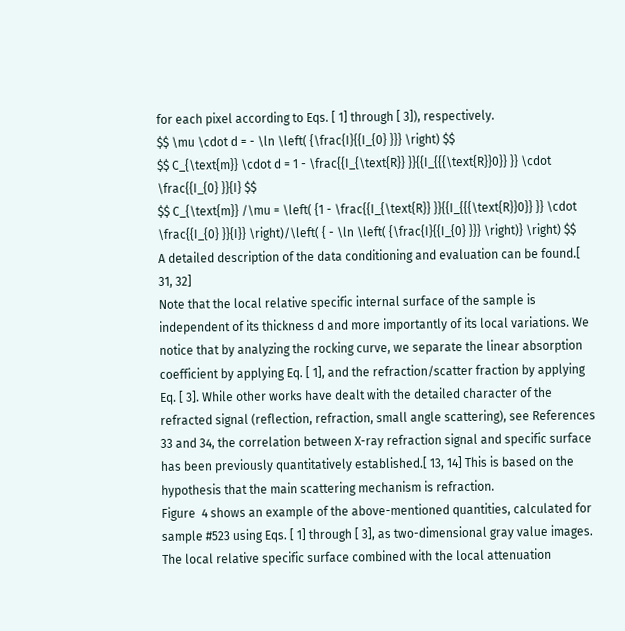for each pixel according to Eqs. [ 1] through [ 3]), respectively.
$$ \mu \cdot d = - \ln \left( {\frac{I}{{I_{0} }}} \right) $$
$$ C_{\text{m}} \cdot d = 1 - \frac{{I_{\text{R}} }}{{I_{{{\text{R}}0}} }} \cdot \frac{{I_{0} }}{I} $$
$$ C_{\text{m}} /\mu = \left( {1 - \frac{{I_{\text{R}} }}{{I_{{{\text{R}}0}} }} \cdot \frac{{I_{0} }}{I}} \right)/\left( { - \ln \left( {\frac{I}{{I_{0} }}} \right)} \right) $$
A detailed description of the data conditioning and evaluation can be found.[ 31, 32]
Note that the local relative specific internal surface of the sample is independent of its thickness d and more importantly of its local variations. We notice that by analyzing the rocking curve, we separate the linear absorption coefficient by applying Eq. [ 1], and the refraction/scatter fraction by applying Eq. [ 3]. While other works have dealt with the detailed character of the refracted signal (reflection, refraction, small angle scattering), see References 33 and 34, the correlation between X-ray refraction signal and specific surface has been previously quantitatively established.[ 13, 14] This is based on the hypothesis that the main scattering mechanism is refraction.
Figure  4 shows an example of the above-mentioned quantities, calculated for sample #523 using Eqs. [ 1] through [ 3], as two-dimensional gray value images.
The local relative specific surface combined with the local attenuation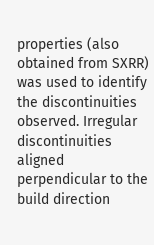properties (also obtained from SXRR) was used to identify the discontinuities observed. Irregular discontinuities aligned perpendicular to the build direction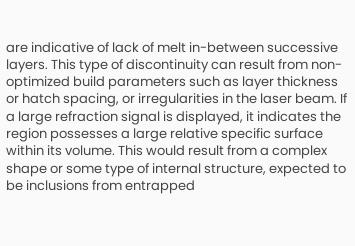are indicative of lack of melt in-between successive layers. This type of discontinuity can result from non-optimized build parameters such as layer thickness or hatch spacing, or irregularities in the laser beam. If a large refraction signal is displayed, it indicates the region possesses a large relative specific surface within its volume. This would result from a complex shape or some type of internal structure, expected to be inclusions from entrapped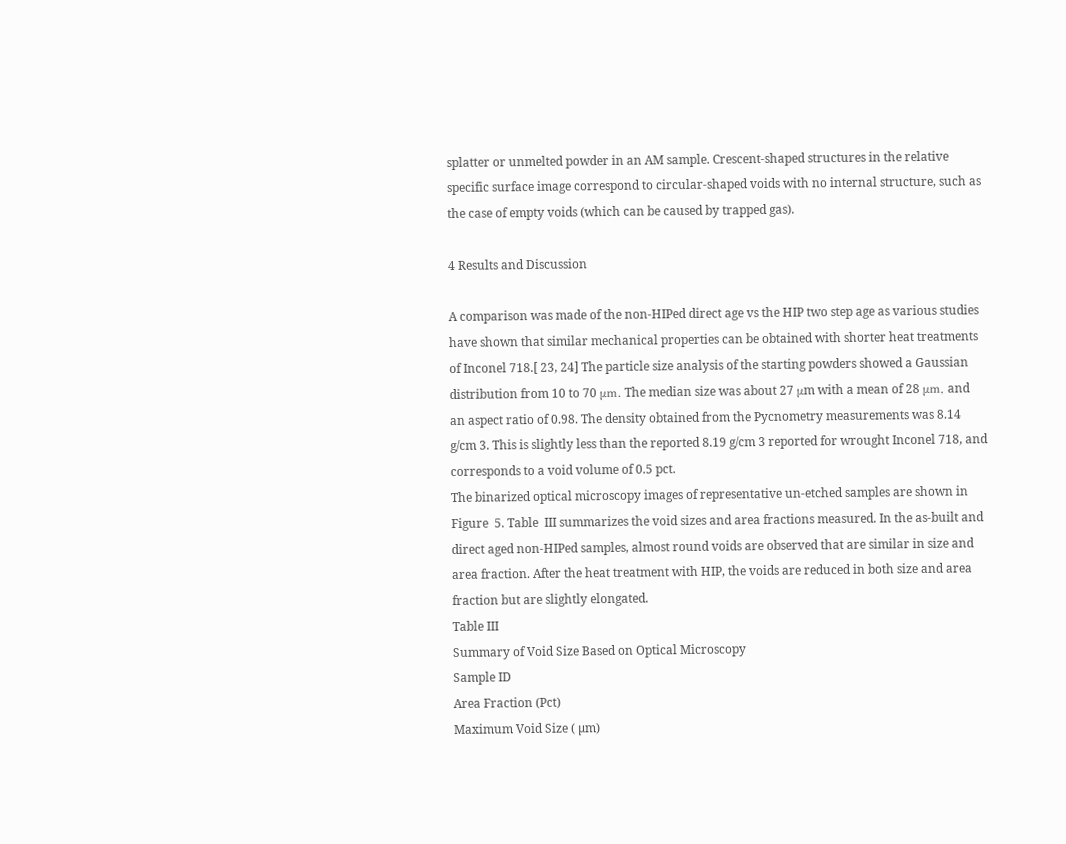splatter or unmelted powder in an AM sample. Crescent-shaped structures in the relative specific surface image correspond to circular-shaped voids with no internal structure, such as the case of empty voids (which can be caused by trapped gas).

4 Results and Discussion

A comparison was made of the non-HIPed direct age vs the HIP two step age as various studies have shown that similar mechanical properties can be obtained with shorter heat treatments of Inconel 718.[ 23, 24] The particle size analysis of the starting powders showed a Gaussian distribution from 10 to 70 μm. The median size was about 27 μm with a mean of 28 μm, and an aspect ratio of 0.98. The density obtained from the Pycnometry measurements was 8.14 g/cm 3. This is slightly less than the reported 8.19 g/cm 3 reported for wrought Inconel 718, and corresponds to a void volume of 0.5 pct.
The binarized optical microscopy images of representative un-etched samples are shown in Figure  5. Table  III summarizes the void sizes and area fractions measured. In the as-built and direct aged non-HIPed samples, almost round voids are observed that are similar in size and area fraction. After the heat treatment with HIP, the voids are reduced in both size and area fraction but are slightly elongated.
Table III
Summary of Void Size Based on Optical Microscopy
Sample ID
Area Fraction (Pct)
Maximum Void Size ( µm)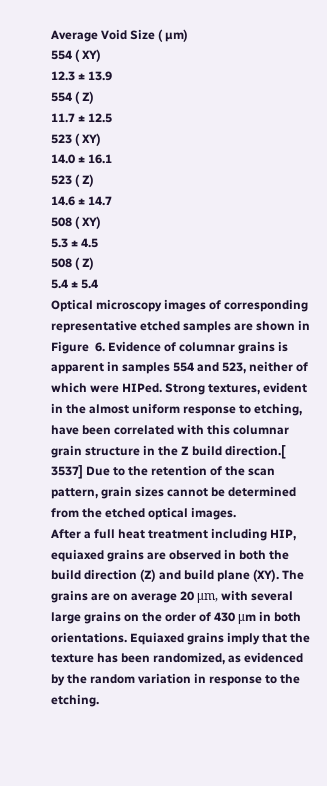Average Void Size ( µm)
554 ( XY)
12.3 ± 13.9
554 ( Z)
11.7 ± 12.5
523 ( XY)
14.0 ± 16.1
523 ( Z)
14.6 ± 14.7
508 ( XY)
5.3 ± 4.5
508 ( Z)
5.4 ± 5.4
Optical microscopy images of corresponding representative etched samples are shown in Figure  6. Evidence of columnar grains is apparent in samples 554 and 523, neither of which were HIPed. Strong textures, evident in the almost uniform response to etching, have been correlated with this columnar grain structure in the Z build direction.[ 3537] Due to the retention of the scan pattern, grain sizes cannot be determined from the etched optical images.
After a full heat treatment including HIP, equiaxed grains are observed in both the build direction (Z) and build plane (XY). The grains are on average 20 μm, with several large grains on the order of 430 μm in both orientations. Equiaxed grains imply that the texture has been randomized, as evidenced by the random variation in response to the etching.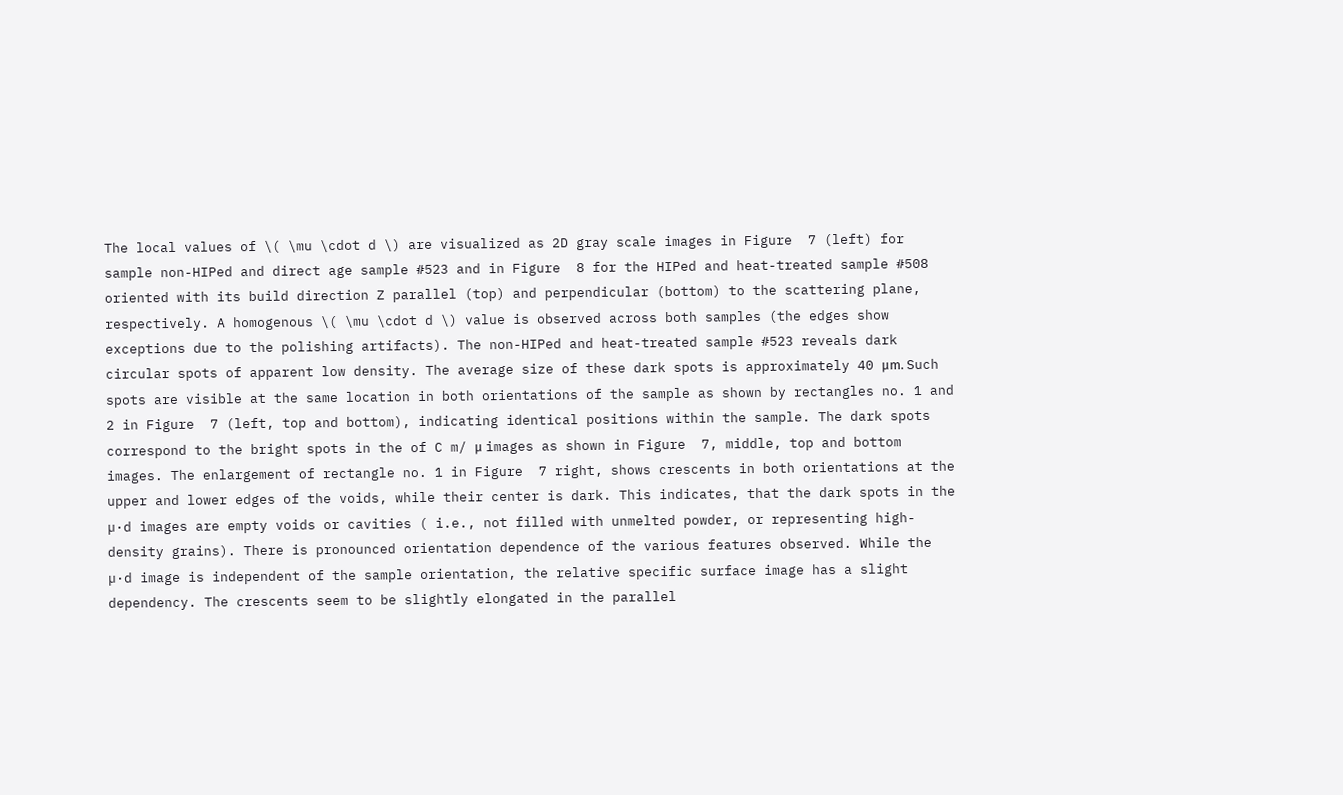The local values of \( \mu \cdot d \) are visualized as 2D gray scale images in Figure  7 (left) for sample non-HIPed and direct age sample #523 and in Figure  8 for the HIPed and heat-treated sample #508 oriented with its build direction Z parallel (top) and perpendicular (bottom) to the scattering plane, respectively. A homogenous \( \mu \cdot d \) value is observed across both samples (the edges show exceptions due to the polishing artifacts). The non-HIPed and heat-treated sample #523 reveals dark circular spots of apparent low density. The average size of these dark spots is approximately 40 μm. Such spots are visible at the same location in both orientations of the sample as shown by rectangles no. 1 and 2 in Figure  7 (left, top and bottom), indicating identical positions within the sample. The dark spots correspond to the bright spots in the of C m/ μ images as shown in Figure  7, middle, top and bottom images. The enlargement of rectangle no. 1 in Figure  7 right, shows crescents in both orientations at the upper and lower edges of the voids, while their center is dark. This indicates, that the dark spots in the µ·d images are empty voids or cavities ( i.e., not filled with unmelted powder, or representing high-density grains). There is pronounced orientation dependence of the various features observed. While the µ·d image is independent of the sample orientation, the relative specific surface image has a slight dependency. The crescents seem to be slightly elongated in the parallel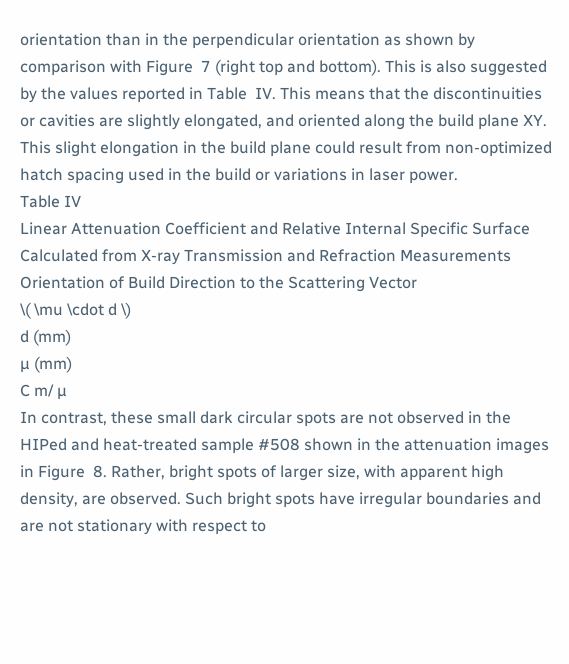orientation than in the perpendicular orientation as shown by comparison with Figure  7 (right top and bottom). This is also suggested by the values reported in Table  IV. This means that the discontinuities or cavities are slightly elongated, and oriented along the build plane XY. This slight elongation in the build plane could result from non-optimized hatch spacing used in the build or variations in laser power.
Table IV
Linear Attenuation Coefficient and Relative Internal Specific Surface Calculated from X-ray Transmission and Refraction Measurements
Orientation of Build Direction to the Scattering Vector
\( \mu \cdot d \)
d (mm)
µ (mm)
C m/ µ
In contrast, these small dark circular spots are not observed in the HIPed and heat-treated sample #508 shown in the attenuation images in Figure  8. Rather, bright spots of larger size, with apparent high density, are observed. Such bright spots have irregular boundaries and are not stationary with respect to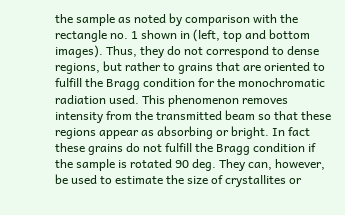the sample as noted by comparison with the rectangle no. 1 shown in (left, top and bottom images). Thus, they do not correspond to dense regions, but rather to grains that are oriented to fulfill the Bragg condition for the monochromatic radiation used. This phenomenon removes intensity from the transmitted beam so that these regions appear as absorbing or bright. In fact these grains do not fulfill the Bragg condition if the sample is rotated 90 deg. They can, however, be used to estimate the size of crystallites or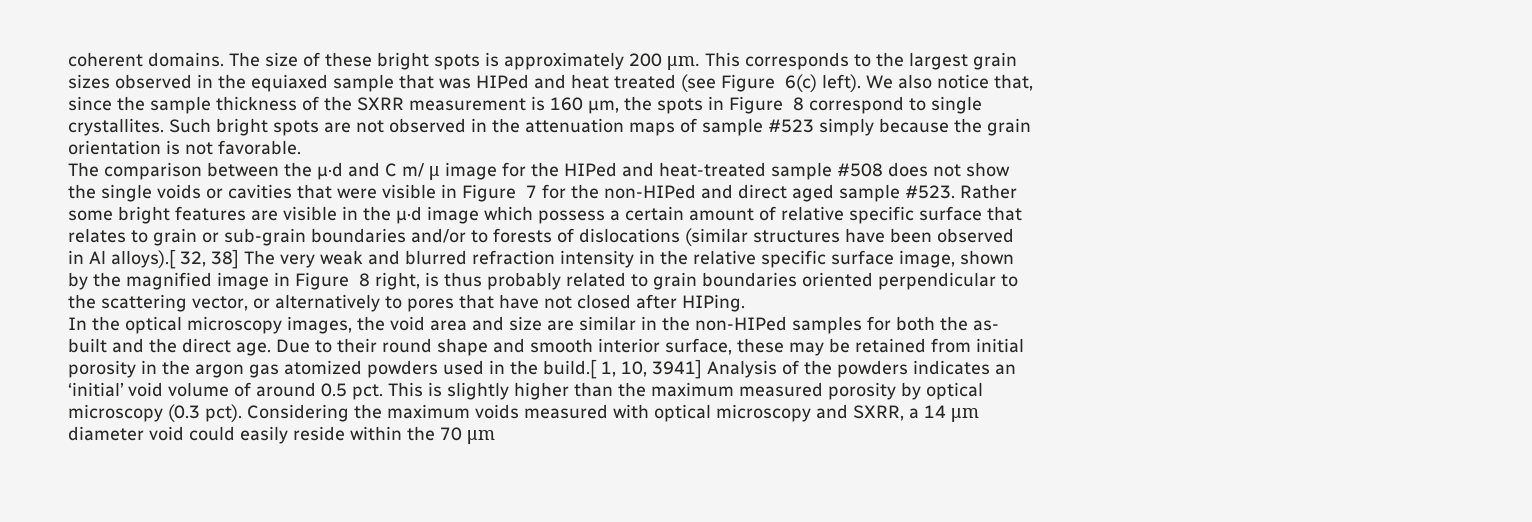coherent domains. The size of these bright spots is approximately 200 μm. This corresponds to the largest grain sizes observed in the equiaxed sample that was HIPed and heat treated (see Figure  6(c) left). We also notice that, since the sample thickness of the SXRR measurement is 160 µm, the spots in Figure  8 correspond to single crystallites. Such bright spots are not observed in the attenuation maps of sample #523 simply because the grain orientation is not favorable.
The comparison between the µ·d and C m/ μ image for the HIPed and heat-treated sample #508 does not show the single voids or cavities that were visible in Figure  7 for the non-HIPed and direct aged sample #523. Rather some bright features are visible in the µ·d image which possess a certain amount of relative specific surface that relates to grain or sub-grain boundaries and/or to forests of dislocations (similar structures have been observed in Al alloys).[ 32, 38] The very weak and blurred refraction intensity in the relative specific surface image, shown by the magnified image in Figure  8 right, is thus probably related to grain boundaries oriented perpendicular to the scattering vector, or alternatively to pores that have not closed after HIPing.
In the optical microscopy images, the void area and size are similar in the non-HIPed samples for both the as-built and the direct age. Due to their round shape and smooth interior surface, these may be retained from initial porosity in the argon gas atomized powders used in the build.[ 1, 10, 3941] Analysis of the powders indicates an ‘initial’ void volume of around 0.5 pct. This is slightly higher than the maximum measured porosity by optical microscopy (0.3 pct). Considering the maximum voids measured with optical microscopy and SXRR, a 14 μm diameter void could easily reside within the 70 μm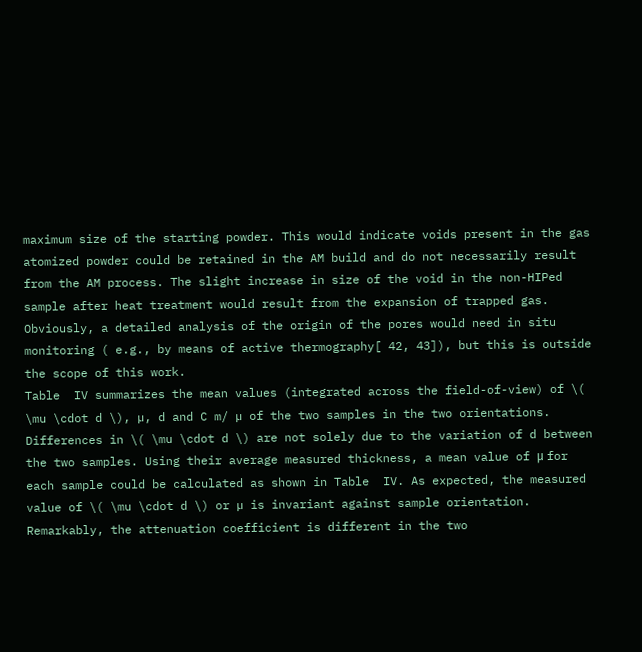maximum size of the starting powder. This would indicate voids present in the gas atomized powder could be retained in the AM build and do not necessarily result from the AM process. The slight increase in size of the void in the non-HIPed sample after heat treatment would result from the expansion of trapped gas. Obviously, a detailed analysis of the origin of the pores would need in situ monitoring ( e.g., by means of active thermography[ 42, 43]), but this is outside the scope of this work.
Table  IV summarizes the mean values (integrated across the field-of-view) of \( \mu \cdot d \), µ, d and C m/ µ of the two samples in the two orientations. Differences in \( \mu \cdot d \) are not solely due to the variation of d between the two samples. Using their average measured thickness, a mean value of μ for each sample could be calculated as shown in Table  IV. As expected, the measured value of \( \mu \cdot d \) or µ is invariant against sample orientation. Remarkably, the attenuation coefficient is different in the two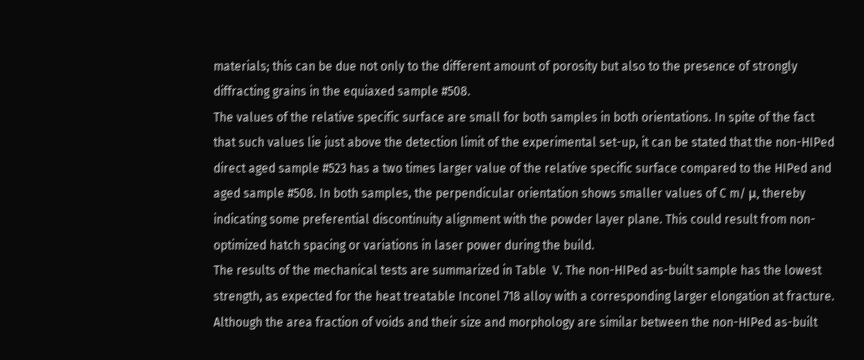materials; this can be due not only to the different amount of porosity but also to the presence of strongly diffracting grains in the equiaxed sample #508.
The values of the relative specific surface are small for both samples in both orientations. In spite of the fact that such values lie just above the detection limit of the experimental set-up, it can be stated that the non-HIPed direct aged sample #523 has a two times larger value of the relative specific surface compared to the HIPed and aged sample #508. In both samples, the perpendicular orientation shows smaller values of C m/ μ, thereby indicating some preferential discontinuity alignment with the powder layer plane. This could result from non-optimized hatch spacing or variations in laser power during the build.
The results of the mechanical tests are summarized in Table  V. The non-HIPed as-built sample has the lowest strength, as expected for the heat treatable Inconel 718 alloy with a corresponding larger elongation at fracture. Although the area fraction of voids and their size and morphology are similar between the non-HIPed as-built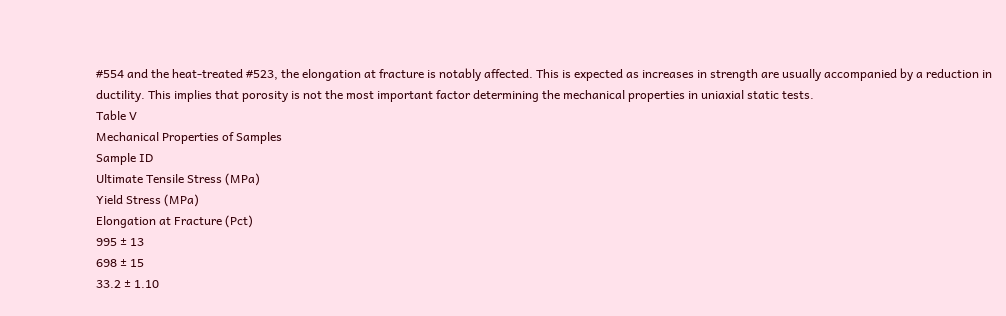#554 and the heat-treated #523, the elongation at fracture is notably affected. This is expected as increases in strength are usually accompanied by a reduction in ductility. This implies that porosity is not the most important factor determining the mechanical properties in uniaxial static tests.
Table V
Mechanical Properties of Samples
Sample ID
Ultimate Tensile Stress (MPa)
Yield Stress (MPa)
Elongation at Fracture (Pct)
995 ± 13
698 ± 15
33.2 ± 1.10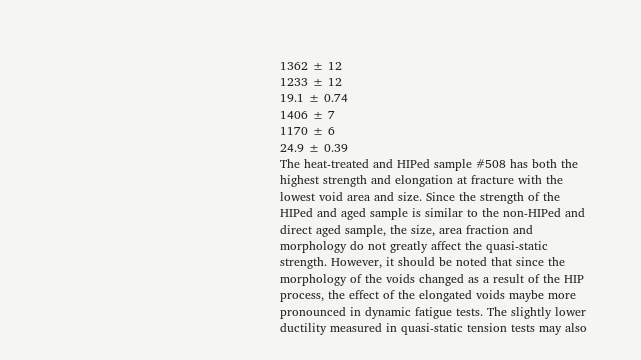1362 ± 12
1233 ± 12
19.1 ± 0.74
1406 ± 7
1170 ± 6
24.9 ± 0.39
The heat-treated and HIPed sample #508 has both the highest strength and elongation at fracture with the lowest void area and size. Since the strength of the HIPed and aged sample is similar to the non-HIPed and direct aged sample, the size, area fraction and morphology do not greatly affect the quasi-static strength. However, it should be noted that since the morphology of the voids changed as a result of the HIP process, the effect of the elongated voids maybe more pronounced in dynamic fatigue tests. The slightly lower ductility measured in quasi-static tension tests may also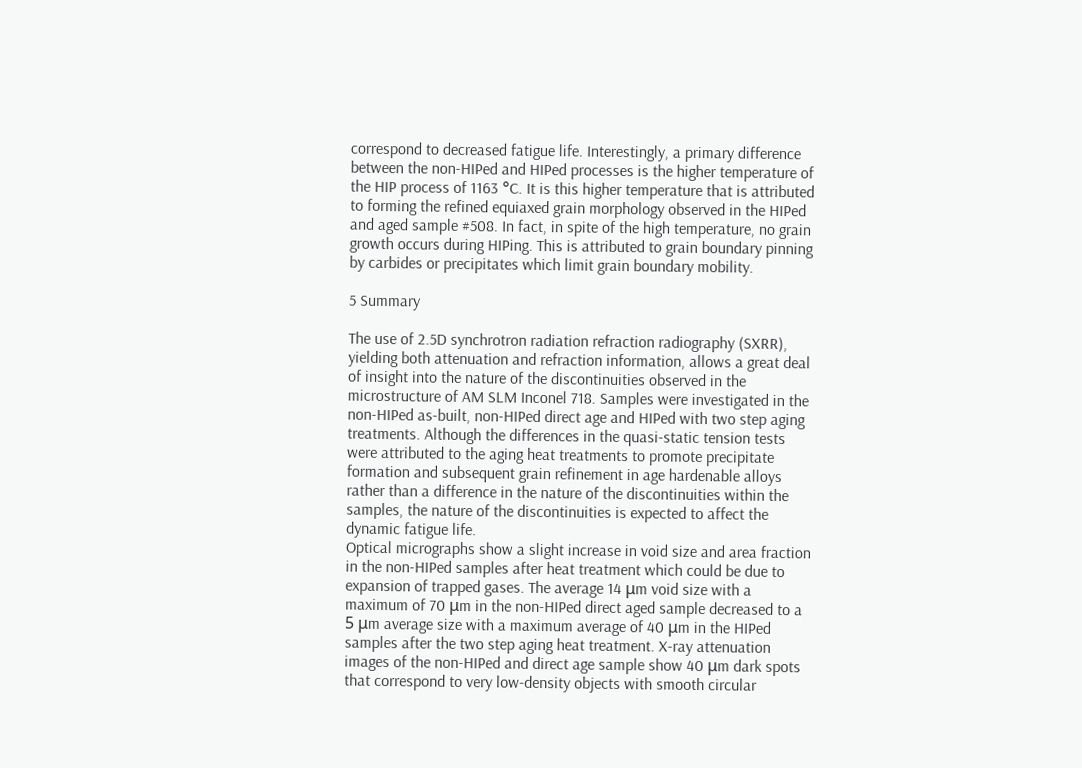correspond to decreased fatigue life. Interestingly, a primary difference between the non-HIPed and HIPed processes is the higher temperature of the HIP process of 1163 °C. It is this higher temperature that is attributed to forming the refined equiaxed grain morphology observed in the HIPed and aged sample #508. In fact, in spite of the high temperature, no grain growth occurs during HIPing. This is attributed to grain boundary pinning by carbides or precipitates which limit grain boundary mobility.

5 Summary

The use of 2.5D synchrotron radiation refraction radiography (SXRR), yielding both attenuation and refraction information, allows a great deal of insight into the nature of the discontinuities observed in the microstructure of AM SLM Inconel 718. Samples were investigated in the non-HIPed as-built, non-HIPed direct age and HIPed with two step aging treatments. Although the differences in the quasi-static tension tests were attributed to the aging heat treatments to promote precipitate formation and subsequent grain refinement in age hardenable alloys rather than a difference in the nature of the discontinuities within the samples, the nature of the discontinuities is expected to affect the dynamic fatigue life.
Optical micrographs show a slight increase in void size and area fraction in the non-HIPed samples after heat treatment which could be due to expansion of trapped gases. The average 14 μm void size with a maximum of 70 μm in the non-HIPed direct aged sample decreased to a 5 μm average size with a maximum average of 40 μm in the HIPed samples after the two step aging heat treatment. X-ray attenuation images of the non-HIPed and direct age sample show 40 μm dark spots that correspond to very low-density objects with smooth circular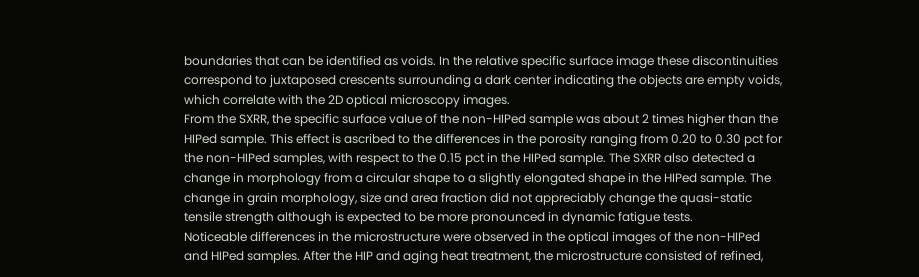boundaries that can be identified as voids. In the relative specific surface image these discontinuities correspond to juxtaposed crescents surrounding a dark center indicating the objects are empty voids, which correlate with the 2D optical microscopy images.
From the SXRR, the specific surface value of the non-HIPed sample was about 2 times higher than the HIPed sample. This effect is ascribed to the differences in the porosity ranging from 0.20 to 0.30 pct for the non-HIPed samples, with respect to the 0.15 pct in the HIPed sample. The SXRR also detected a change in morphology from a circular shape to a slightly elongated shape in the HIPed sample. The change in grain morphology, size and area fraction did not appreciably change the quasi-static tensile strength although is expected to be more pronounced in dynamic fatigue tests.
Noticeable differences in the microstructure were observed in the optical images of the non-HIPed and HIPed samples. After the HIP and aging heat treatment, the microstructure consisted of refined,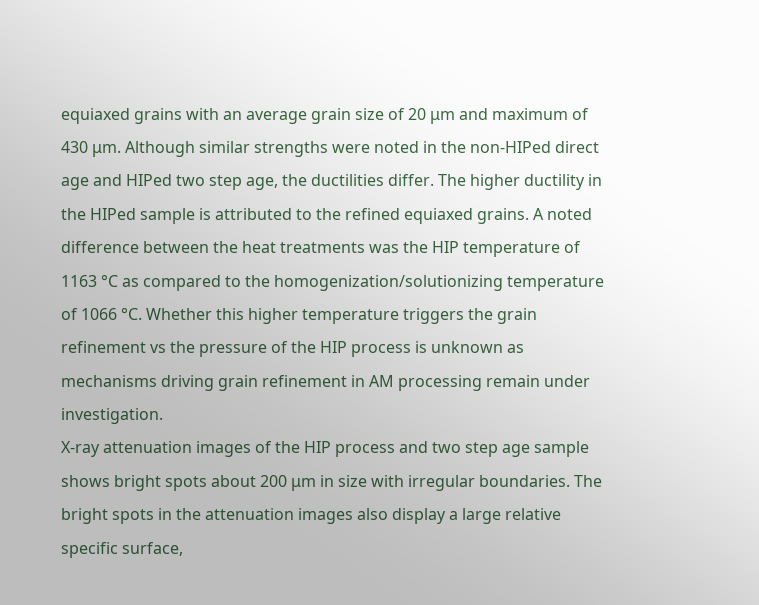equiaxed grains with an average grain size of 20 μm and maximum of 430 μm. Although similar strengths were noted in the non-HIPed direct age and HIPed two step age, the ductilities differ. The higher ductility in the HIPed sample is attributed to the refined equiaxed grains. A noted difference between the heat treatments was the HIP temperature of 1163 °C as compared to the homogenization/solutionizing temperature of 1066 °C. Whether this higher temperature triggers the grain refinement vs the pressure of the HIP process is unknown as mechanisms driving grain refinement in AM processing remain under investigation.
X-ray attenuation images of the HIP process and two step age sample shows bright spots about 200 μm in size with irregular boundaries. The bright spots in the attenuation images also display a large relative specific surface,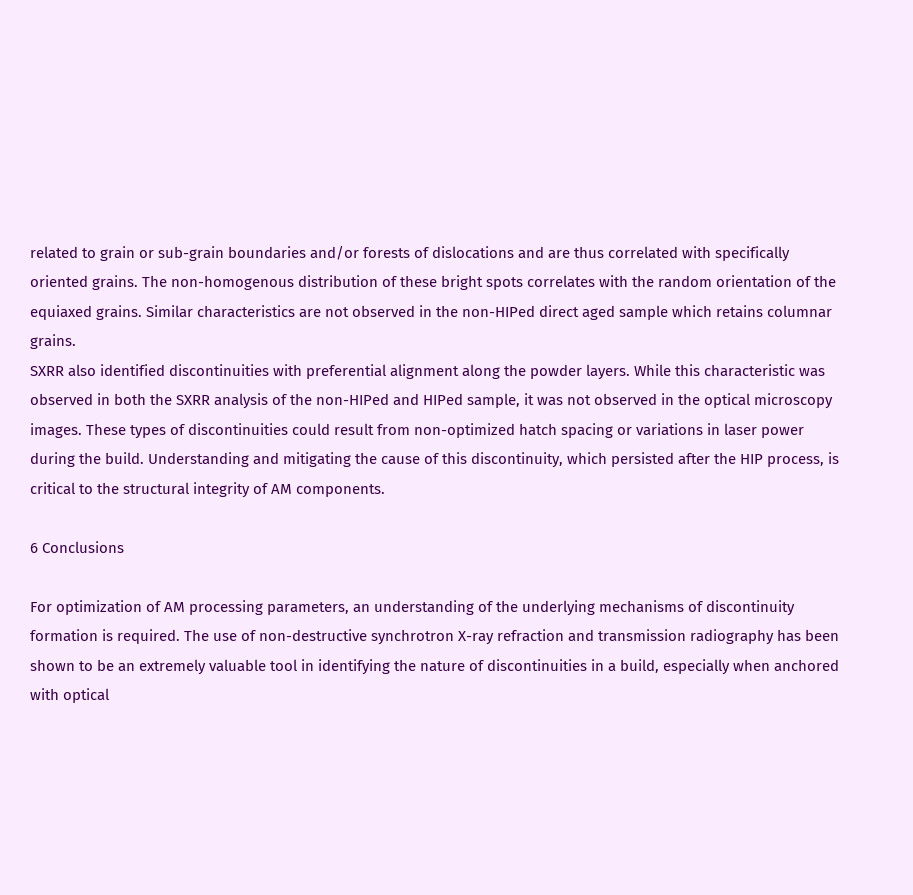related to grain or sub-grain boundaries and/or forests of dislocations and are thus correlated with specifically oriented grains. The non-homogenous distribution of these bright spots correlates with the random orientation of the equiaxed grains. Similar characteristics are not observed in the non-HIPed direct aged sample which retains columnar grains.
SXRR also identified discontinuities with preferential alignment along the powder layers. While this characteristic was observed in both the SXRR analysis of the non-HIPed and HIPed sample, it was not observed in the optical microscopy images. These types of discontinuities could result from non-optimized hatch spacing or variations in laser power during the build. Understanding and mitigating the cause of this discontinuity, which persisted after the HIP process, is critical to the structural integrity of AM components.

6 Conclusions

For optimization of AM processing parameters, an understanding of the underlying mechanisms of discontinuity formation is required. The use of non-destructive synchrotron X-ray refraction and transmission radiography has been shown to be an extremely valuable tool in identifying the nature of discontinuities in a build, especially when anchored with optical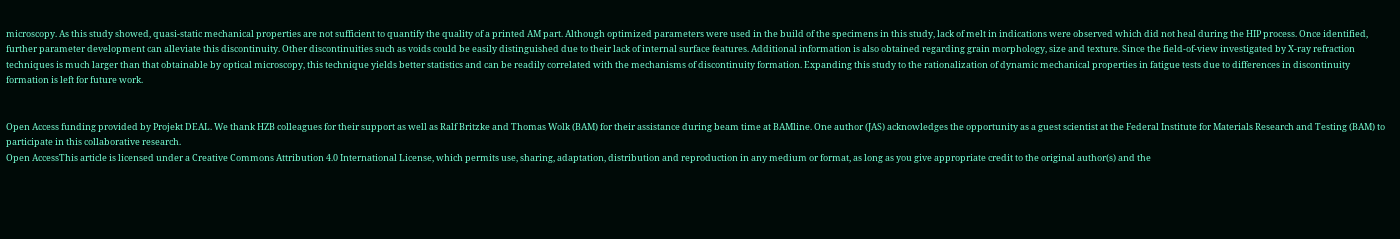microscopy. As this study showed, quasi-static mechanical properties are not sufficient to quantify the quality of a printed AM part. Although optimized parameters were used in the build of the specimens in this study, lack of melt in indications were observed which did not heal during the HIP process. Once identified, further parameter development can alleviate this discontinuity. Other discontinuities such as voids could be easily distinguished due to their lack of internal surface features. Additional information is also obtained regarding grain morphology, size and texture. Since the field-of-view investigated by X-ray refraction techniques is much larger than that obtainable by optical microscopy, this technique yields better statistics and can be readily correlated with the mechanisms of discontinuity formation. Expanding this study to the rationalization of dynamic mechanical properties in fatigue tests due to differences in discontinuity formation is left for future work.


Open Access funding provided by Projekt DEAL. We thank HZB colleagues for their support as well as Ralf Britzke and Thomas Wolk (BAM) for their assistance during beam time at BAMline. One author (JAS) acknowledges the opportunity as a guest scientist at the Federal Institute for Materials Research and Testing (BAM) to participate in this collaborative research.
Open AccessThis article is licensed under a Creative Commons Attribution 4.0 International License, which permits use, sharing, adaptation, distribution and reproduction in any medium or format, as long as you give appropriate credit to the original author(s) and the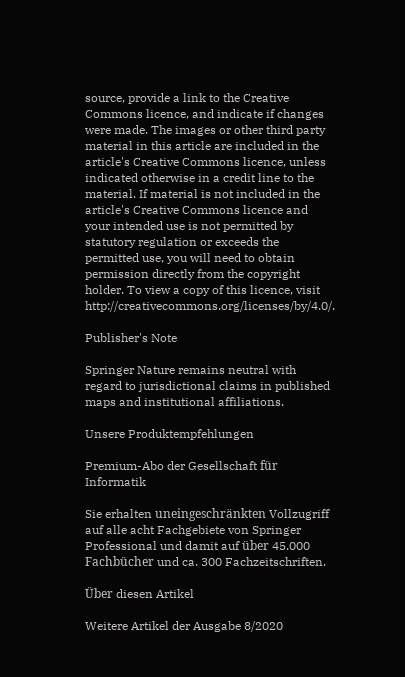source, provide a link to the Creative Commons licence, and indicate if changes were made. The images or other third party material in this article are included in the article's Creative Commons licence, unless indicated otherwise in a credit line to the material. If material is not included in the article's Creative Commons licence and your intended use is not permitted by statutory regulation or exceeds the permitted use, you will need to obtain permission directly from the copyright holder. To view a copy of this licence, visit http://creativecommons.org/licenses/by/4.0/.

Publisher's Note

Springer Nature remains neutral with regard to jurisdictional claims in published maps and institutional affiliations.

Unsere Produktempfehlungen

Premium-Abo der Gesellschaft für Informatik

Sie erhalten uneingeschränkten Vollzugriff auf alle acht Fachgebiete von Springer Professional und damit auf über 45.000 Fachbücher und ca. 300 Fachzeitschriften.

Über diesen Artikel

Weitere Artikel der Ausgabe 8/2020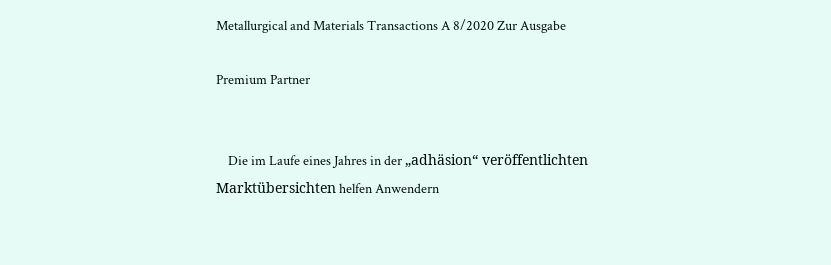Metallurgical and Materials Transactions A 8/2020 Zur Ausgabe

Premium Partner


    Die im Laufe eines Jahres in der „adhäsion“ veröffentlichten Marktübersichten helfen Anwendern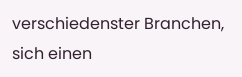verschiedenster Branchen, sich einen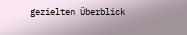gezielten Überblick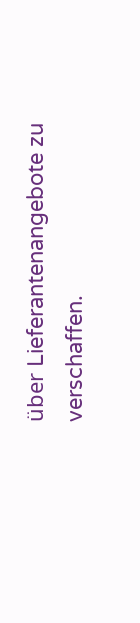über Lieferantenangebote zu verschaffen.